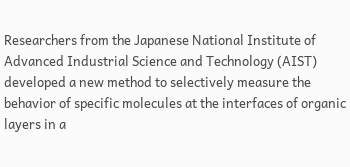Researchers from the Japanese National Institute of Advanced Industrial Science and Technology (AIST) developed a new method to selectively measure the behavior of specific molecules at the interfaces of organic layers in a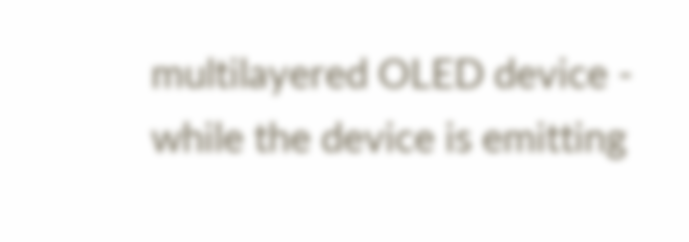multilayered OLED device - while the device is emitting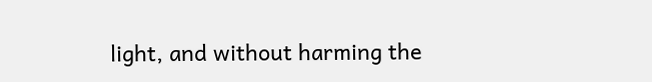light, and without harming the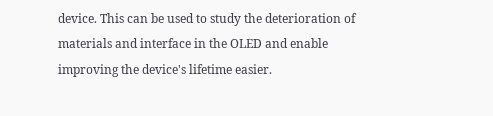device. This can be used to study the deterioration of materials and interface in the OLED and enable improving the device's lifetime easier.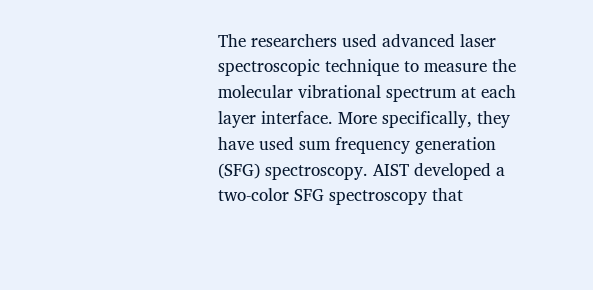The researchers used advanced laser spectroscopic technique to measure the molecular vibrational spectrum at each layer interface. More specifically, they have used sum frequency generation (SFG) spectroscopy. AIST developed a two-color SFG spectroscopy that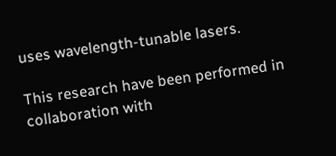uses wavelength-tunable lasers.

This research have been performed in collaboration with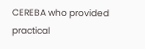CEREBA who provided practical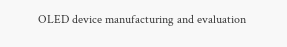OLED device manufacturing and evaluation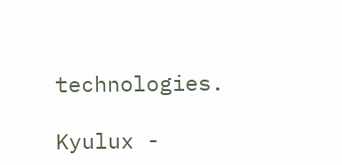technologies.

Kyulux -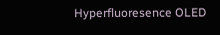Hyperfluoresence OLED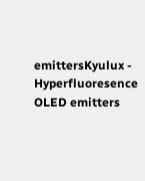emittersKyulux - Hyperfluoresence OLED emitters